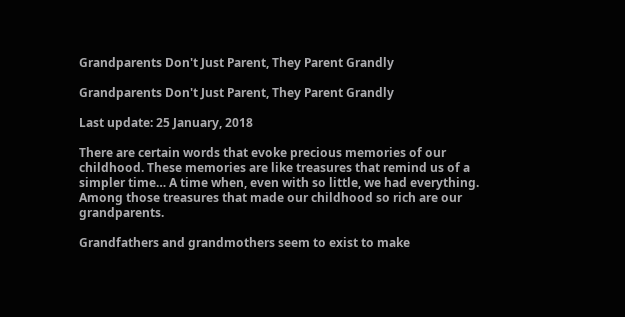Grandparents Don't Just Parent, They Parent Grandly

Grandparents Don't Just Parent, They Parent Grandly

Last update: 25 January, 2018

There are certain words that evoke precious memories of our childhood. These memories are like treasures that remind us of a simpler time… A time when, even with so little, we had everything. Among those treasures that made our childhood so rich are our grandparents.

Grandfathers and grandmothers seem to exist to make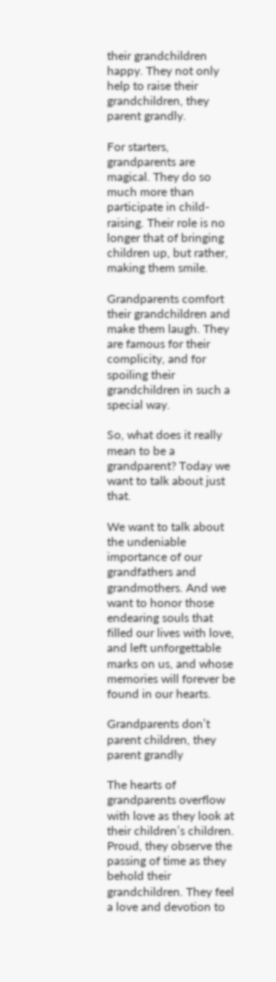their grandchildren happy. They not only help to raise their grandchildren, they parent grandly.

For starters, grandparents are magical. They do so much more than participate in child-raising. Their role is no longer that of bringing children up, but rather, making them smile.

Grandparents comfort their grandchildren and make them laugh. They are famous for their complicity, and for spoiling their grandchildren in such a special way.

So, what does it really mean to be a grandparent? Today we want to talk about just that.

We want to talk about the undeniable importance of our grandfathers and grandmothers. And we want to honor those endearing souls that filled our lives with love, and left unforgettable marks on us, and whose memories will forever be found in our hearts.

Grandparents don’t parent children, they parent grandly

The hearts of grandparents overflow with love as they look at their children’s children. Proud, they observe the passing of time as they behold their grandchildren. They feel a love and devotion to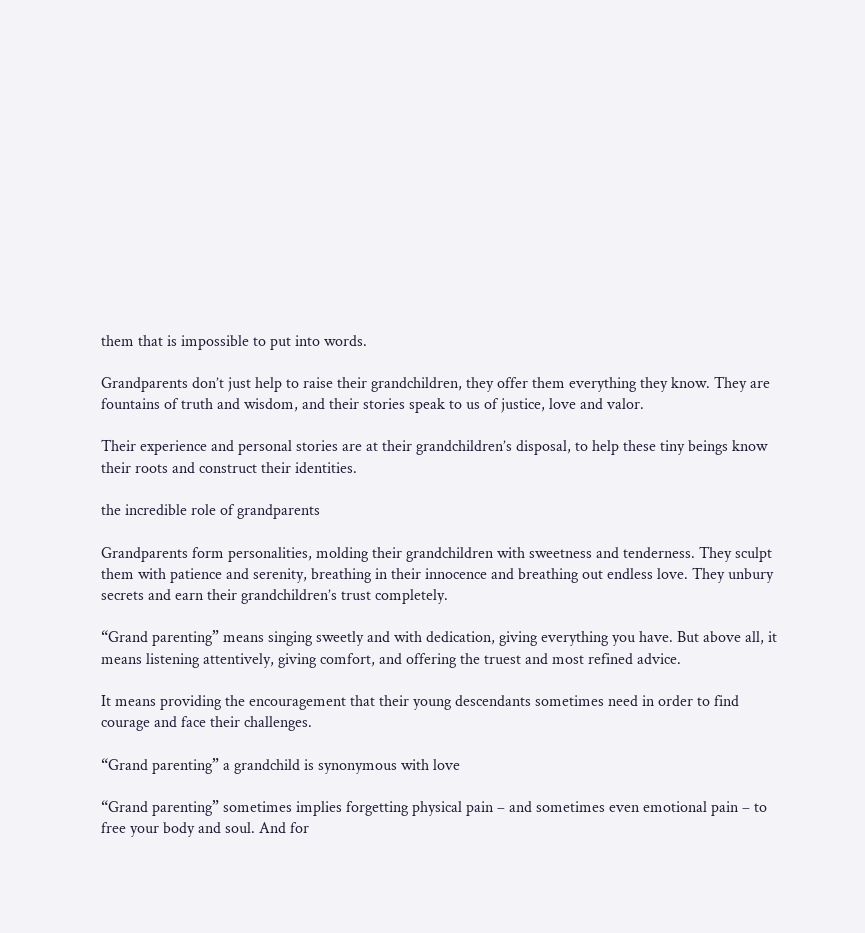them that is impossible to put into words.

Grandparents don’t just help to raise their grandchildren, they offer them everything they know. They are fountains of truth and wisdom, and their stories speak to us of justice, love and valor.

Their experience and personal stories are at their grandchildren’s disposal, to help these tiny beings know their roots and construct their identities.

the incredible role of grandparents

Grandparents form personalities, molding their grandchildren with sweetness and tenderness. They sculpt them with patience and serenity, breathing in their innocence and breathing out endless love. They unbury secrets and earn their grandchildren’s trust completely.

“Grand parenting” means singing sweetly and with dedication, giving everything you have. But above all, it means listening attentively, giving comfort, and offering the truest and most refined advice.

It means providing the encouragement that their young descendants sometimes need in order to find courage and face their challenges.

“Grand parenting” a grandchild is synonymous with love

“Grand parenting” sometimes implies forgetting physical pain – and sometimes even emotional pain – to free your body and soul. And for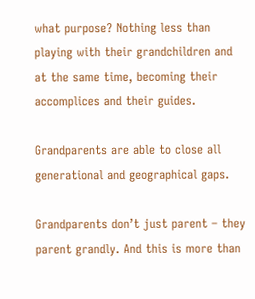what purpose? Nothing less than playing with their grandchildren and at the same time, becoming their accomplices and their guides.

Grandparents are able to close all generational and geographical gaps.

Grandparents don’t just parent – they parent grandly. And this is more than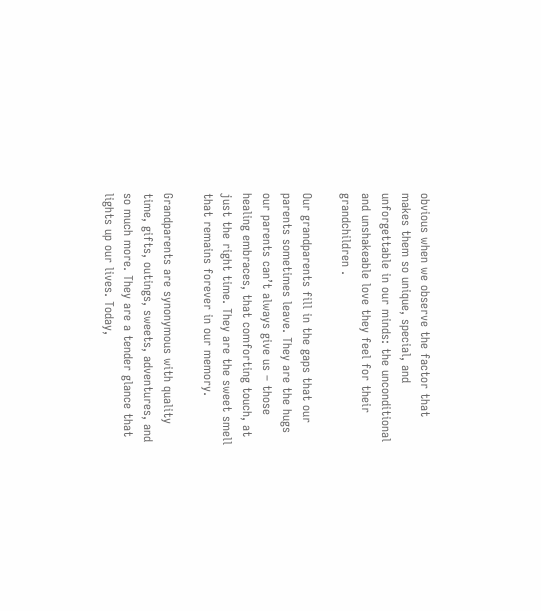obvious when we observe the factor that makes them so unique, special, and unforgettable in our minds: the unconditional and unshakeable love they feel for their grandchildren .

Our grandparents fill in the gaps that our parents sometimes leave. They are the hugs our parents can’t always give us – those healing embraces, that comforting touch, at just the right time. They are the sweet smell that remains forever in our memory.

Grandparents are synonymous with quality time, gifts, outings, sweets, adventures, and so much more. They are a tender glance that lights up our lives. Today,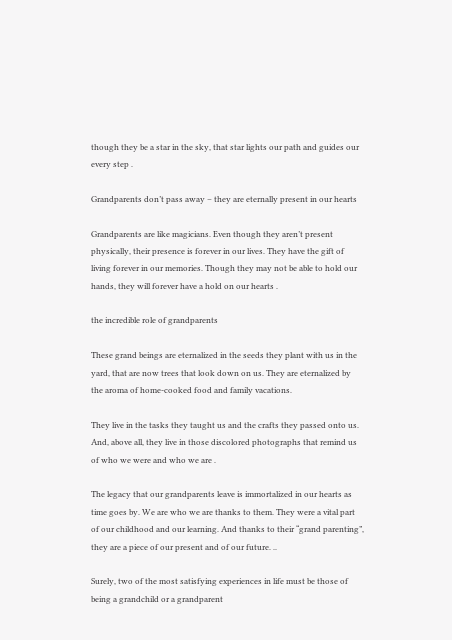though they be a star in the sky, that star lights our path and guides our every step .

Grandparents don’t pass away – they are eternally present in our hearts

Grandparents are like magicians. Even though they aren’t present physically, their presence is forever in our lives. They have the gift of living forever in our memories. Though they may not be able to hold our hands, they will forever have a hold on our hearts .

the incredible role of grandparents

These grand beings are eternalized in the seeds they plant with us in the yard, that are now trees that look down on us. They are eternalized by the aroma of home-cooked food and family vacations.

They live in the tasks they taught us and the crafts they passed onto us. And, above all, they live in those discolored photographs that remind us of who we were and who we are .

The legacy that our grandparents leave is immortalized in our hearts as time goes by. We are who we are thanks to them. They were a vital part of our childhood and our learning. And thanks to their “grand parenting”, they are a piece of our present and of our future. ..

Surely, two of the most satisfying experiences in life must be those of being a grandchild or a grandparent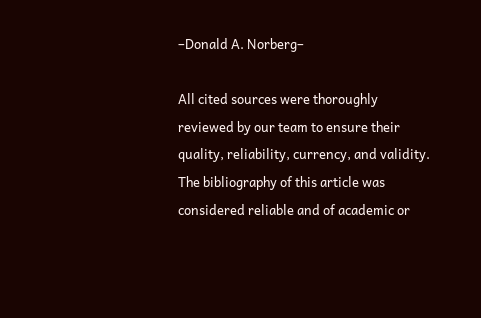–Donald A. Norberg–

All cited sources were thoroughly reviewed by our team to ensure their quality, reliability, currency, and validity. The bibliography of this article was considered reliable and of academic or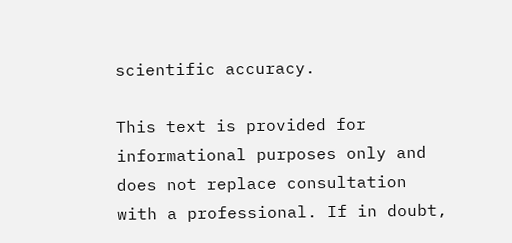scientific accuracy.

This text is provided for informational purposes only and does not replace consultation with a professional. If in doubt,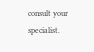consult your specialist.